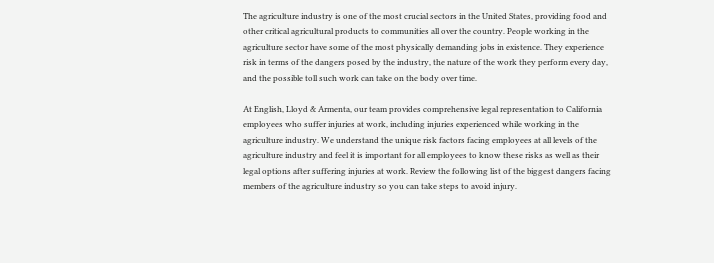The agriculture industry is one of the most crucial sectors in the United States, providing food and other critical agricultural products to communities all over the country. People working in the agriculture sector have some of the most physically demanding jobs in existence. They experience risk in terms of the dangers posed by the industry, the nature of the work they perform every day, and the possible toll such work can take on the body over time.

At English, Lloyd & Armenta, our team provides comprehensive legal representation to California employees who suffer injuries at work, including injuries experienced while working in the agriculture industry. We understand the unique risk factors facing employees at all levels of the agriculture industry and feel it is important for all employees to know these risks as well as their legal options after suffering injuries at work. Review the following list of the biggest dangers facing members of the agriculture industry so you can take steps to avoid injury.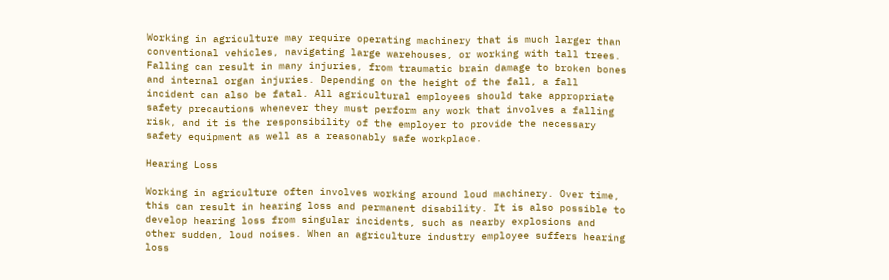Working in agriculture may require operating machinery that is much larger than conventional vehicles, navigating large warehouses, or working with tall trees. Falling can result in many injuries, from traumatic brain damage to broken bones and internal organ injuries. Depending on the height of the fall, a fall incident can also be fatal. All agricultural employees should take appropriate safety precautions whenever they must perform any work that involves a falling risk, and it is the responsibility of the employer to provide the necessary safety equipment as well as a reasonably safe workplace.

Hearing Loss

Working in agriculture often involves working around loud machinery. Over time, this can result in hearing loss and permanent disability. It is also possible to develop hearing loss from singular incidents, such as nearby explosions and other sudden, loud noises. When an agriculture industry employee suffers hearing loss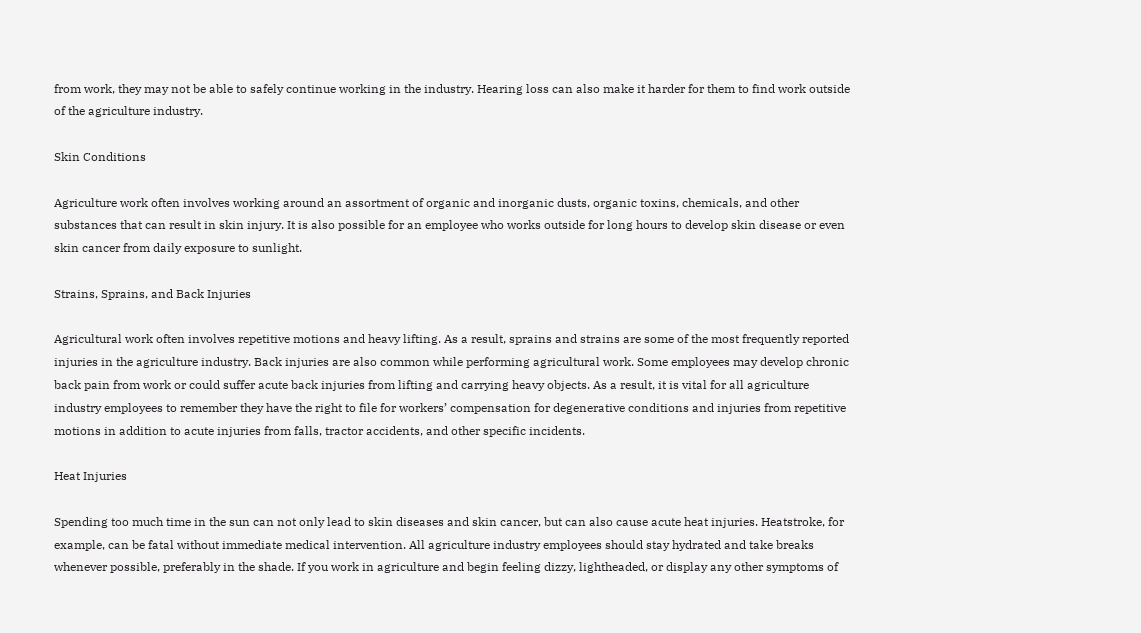from work, they may not be able to safely continue working in the industry. Hearing loss can also make it harder for them to find work outside of the agriculture industry.

Skin Conditions

Agriculture work often involves working around an assortment of organic and inorganic dusts, organic toxins, chemicals, and other substances that can result in skin injury. It is also possible for an employee who works outside for long hours to develop skin disease or even skin cancer from daily exposure to sunlight.

Strains, Sprains, and Back Injuries

Agricultural work often involves repetitive motions and heavy lifting. As a result, sprains and strains are some of the most frequently reported injuries in the agriculture industry. Back injuries are also common while performing agricultural work. Some employees may develop chronic back pain from work or could suffer acute back injuries from lifting and carrying heavy objects. As a result, it is vital for all agriculture industry employees to remember they have the right to file for workers’ compensation for degenerative conditions and injuries from repetitive motions in addition to acute injuries from falls, tractor accidents, and other specific incidents.

Heat Injuries

Spending too much time in the sun can not only lead to skin diseases and skin cancer, but can also cause acute heat injuries. Heatstroke, for example, can be fatal without immediate medical intervention. All agriculture industry employees should stay hydrated and take breaks whenever possible, preferably in the shade. If you work in agriculture and begin feeling dizzy, lightheaded, or display any other symptoms of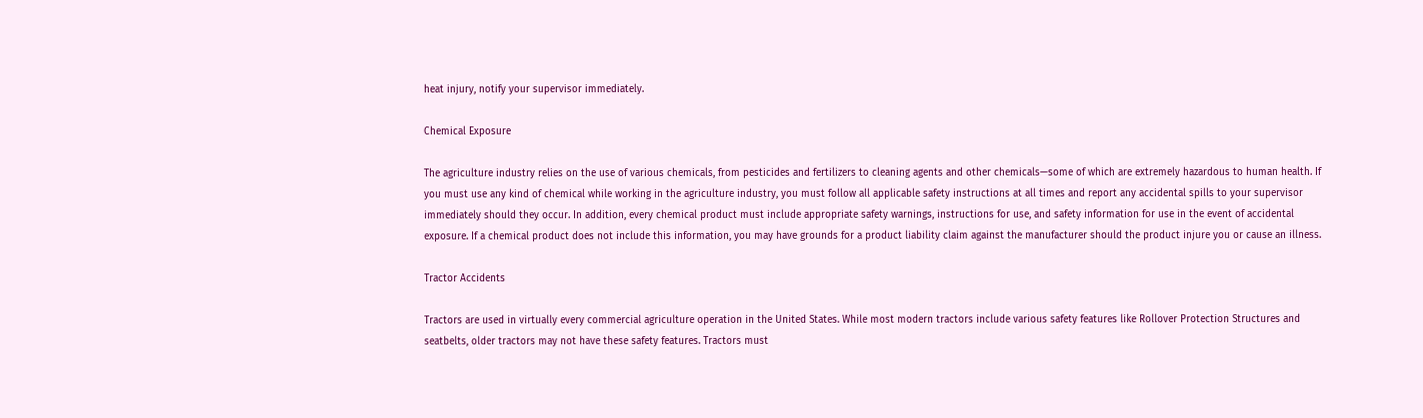heat injury, notify your supervisor immediately.

Chemical Exposure

The agriculture industry relies on the use of various chemicals, from pesticides and fertilizers to cleaning agents and other chemicals—some of which are extremely hazardous to human health. If you must use any kind of chemical while working in the agriculture industry, you must follow all applicable safety instructions at all times and report any accidental spills to your supervisor immediately should they occur. In addition, every chemical product must include appropriate safety warnings, instructions for use, and safety information for use in the event of accidental exposure. If a chemical product does not include this information, you may have grounds for a product liability claim against the manufacturer should the product injure you or cause an illness.

Tractor Accidents

Tractors are used in virtually every commercial agriculture operation in the United States. While most modern tractors include various safety features like Rollover Protection Structures and seatbelts, older tractors may not have these safety features. Tractors must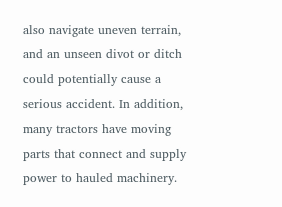also navigate uneven terrain, and an unseen divot or ditch could potentially cause a serious accident. In addition, many tractors have moving parts that connect and supply power to hauled machinery.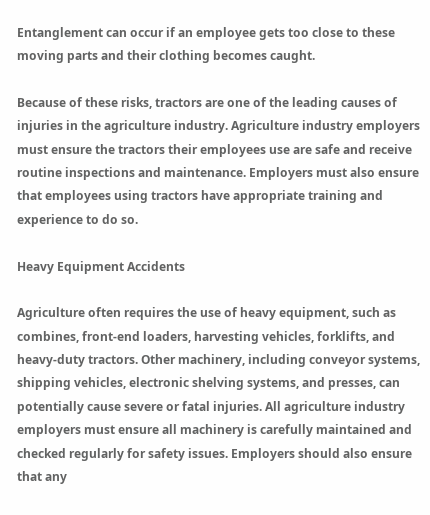Entanglement can occur if an employee gets too close to these moving parts and their clothing becomes caught.

Because of these risks, tractors are one of the leading causes of injuries in the agriculture industry. Agriculture industry employers must ensure the tractors their employees use are safe and receive routine inspections and maintenance. Employers must also ensure that employees using tractors have appropriate training and experience to do so.

Heavy Equipment Accidents

Agriculture often requires the use of heavy equipment, such as combines, front-end loaders, harvesting vehicles, forklifts, and heavy-duty tractors. Other machinery, including conveyor systems, shipping vehicles, electronic shelving systems, and presses, can potentially cause severe or fatal injuries. All agriculture industry employers must ensure all machinery is carefully maintained and checked regularly for safety issues. Employers should also ensure that any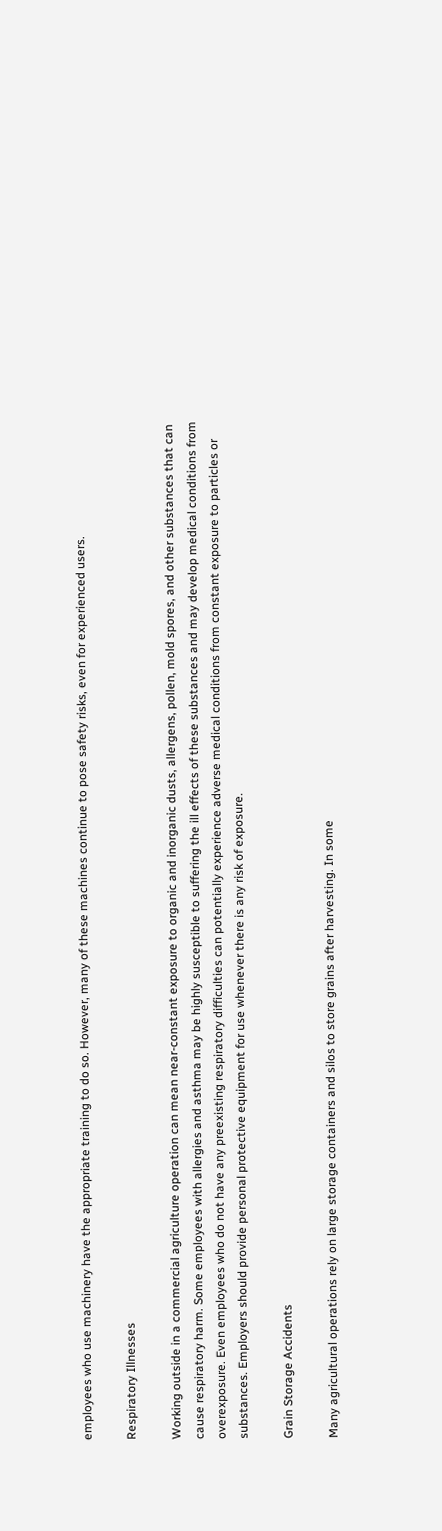employees who use machinery have the appropriate training to do so. However, many of these machines continue to pose safety risks, even for experienced users.

Respiratory Illnesses

Working outside in a commercial agriculture operation can mean near-constant exposure to organic and inorganic dusts, allergens, pollen, mold spores, and other substances that can cause respiratory harm. Some employees with allergies and asthma may be highly susceptible to suffering the ill effects of these substances and may develop medical conditions from overexposure. Even employees who do not have any preexisting respiratory difficulties can potentially experience adverse medical conditions from constant exposure to particles or substances. Employers should provide personal protective equipment for use whenever there is any risk of exposure.

Grain Storage Accidents

Many agricultural operations rely on large storage containers and silos to store grains after harvesting. In some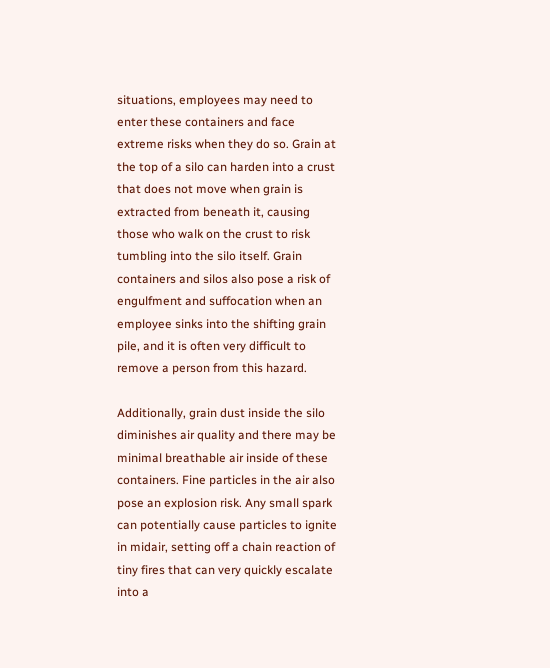situations, employees may need to enter these containers and face extreme risks when they do so. Grain at the top of a silo can harden into a crust that does not move when grain is extracted from beneath it, causing those who walk on the crust to risk tumbling into the silo itself. Grain containers and silos also pose a risk of engulfment and suffocation when an employee sinks into the shifting grain pile, and it is often very difficult to remove a person from this hazard.

Additionally, grain dust inside the silo diminishes air quality and there may be minimal breathable air inside of these containers. Fine particles in the air also pose an explosion risk. Any small spark can potentially cause particles to ignite in midair, setting off a chain reaction of tiny fires that can very quickly escalate into a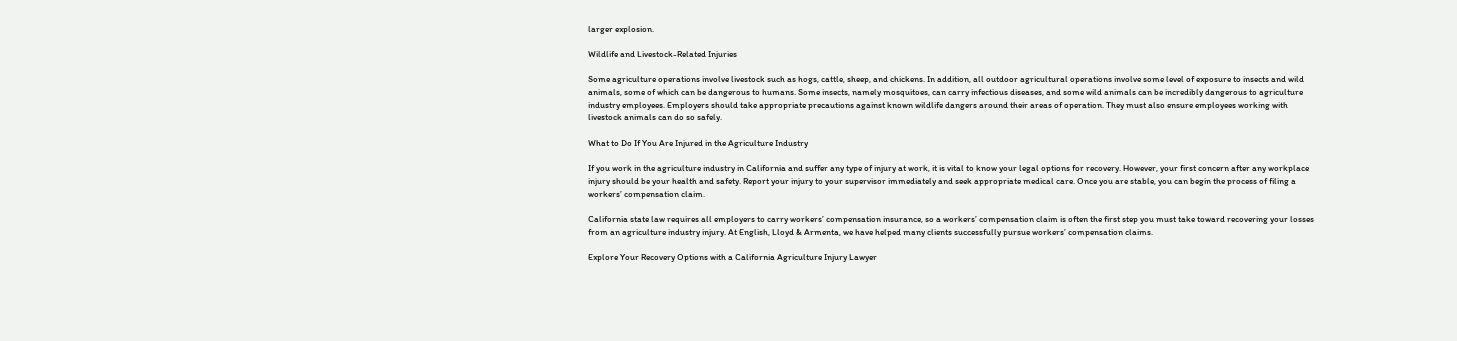larger explosion.

Wildlife and Livestock-Related Injuries

Some agriculture operations involve livestock such as hogs, cattle, sheep, and chickens. In addition, all outdoor agricultural operations involve some level of exposure to insects and wild animals, some of which can be dangerous to humans. Some insects, namely mosquitoes, can carry infectious diseases, and some wild animals can be incredibly dangerous to agriculture industry employees. Employers should take appropriate precautions against known wildlife dangers around their areas of operation. They must also ensure employees working with livestock animals can do so safely.

What to Do If You Are Injured in the Agriculture Industry

If you work in the agriculture industry in California and suffer any type of injury at work, it is vital to know your legal options for recovery. However, your first concern after any workplace injury should be your health and safety. Report your injury to your supervisor immediately and seek appropriate medical care. Once you are stable, you can begin the process of filing a workers’ compensation claim.

California state law requires all employers to carry workers’ compensation insurance, so a workers’ compensation claim is often the first step you must take toward recovering your losses from an agriculture industry injury. At English, Lloyd & Armenta, we have helped many clients successfully pursue workers’ compensation claims.

Explore Your Recovery Options with a California Agriculture Injury Lawyer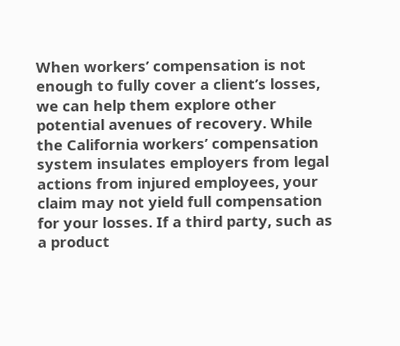When workers’ compensation is not enough to fully cover a client’s losses, we can help them explore other potential avenues of recovery. While the California workers’ compensation system insulates employers from legal actions from injured employees, your claim may not yield full compensation for your losses. If a third party, such as a product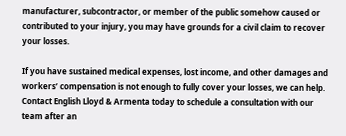manufacturer, subcontractor, or member of the public somehow caused or contributed to your injury, you may have grounds for a civil claim to recover your losses.

If you have sustained medical expenses, lost income, and other damages and workers’ compensation is not enough to fully cover your losses, we can help. Contact English Lloyd & Armenta today to schedule a consultation with our team after an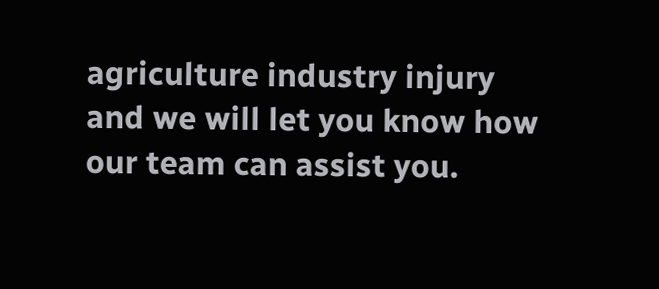agriculture industry injury and we will let you know how our team can assist you.